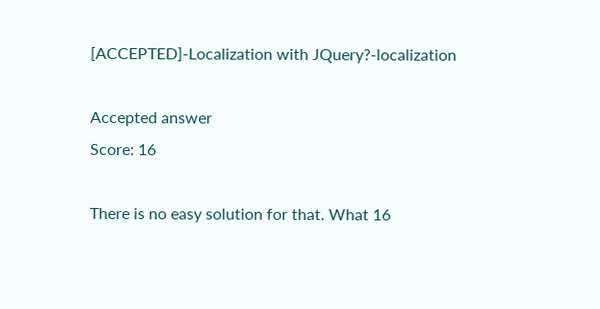[ACCEPTED]-Localization with JQuery?-localization

Accepted answer
Score: 16

There is no easy solution for that. What 16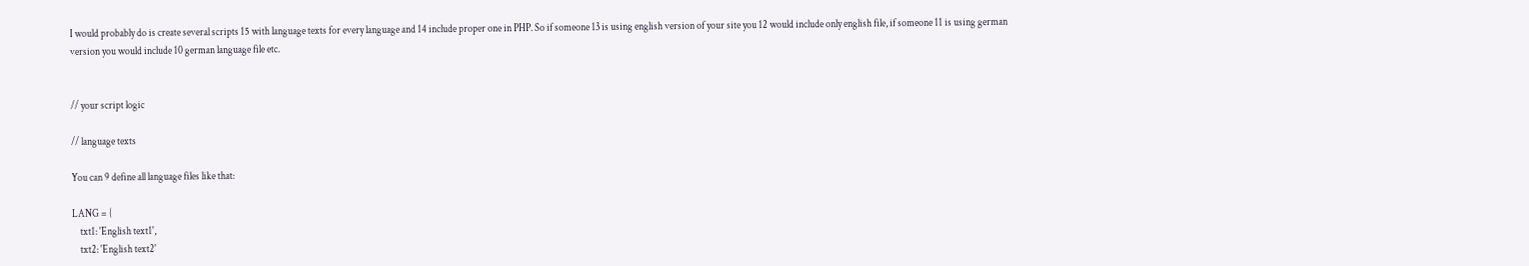I would probably do is create several scripts 15 with language texts for every language and 14 include proper one in PHP. So if someone 13 is using english version of your site you 12 would include only english file, if someone 11 is using german version you would include 10 german language file etc.


// your script logic

// language texts

You can 9 define all language files like that:

LANG = {
    txt1: 'English text1',
    txt2: 'English text2'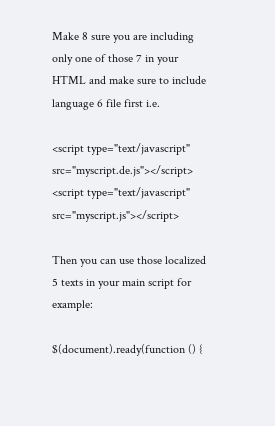Make 8 sure you are including only one of those 7 in your HTML and make sure to include language 6 file first i.e.

<script type="text/javascript" src="myscript.de.js"></script>
<script type="text/javascript" src="myscript.js"></script>

Then you can use those localized 5 texts in your main script for example:

$(document).ready(function () {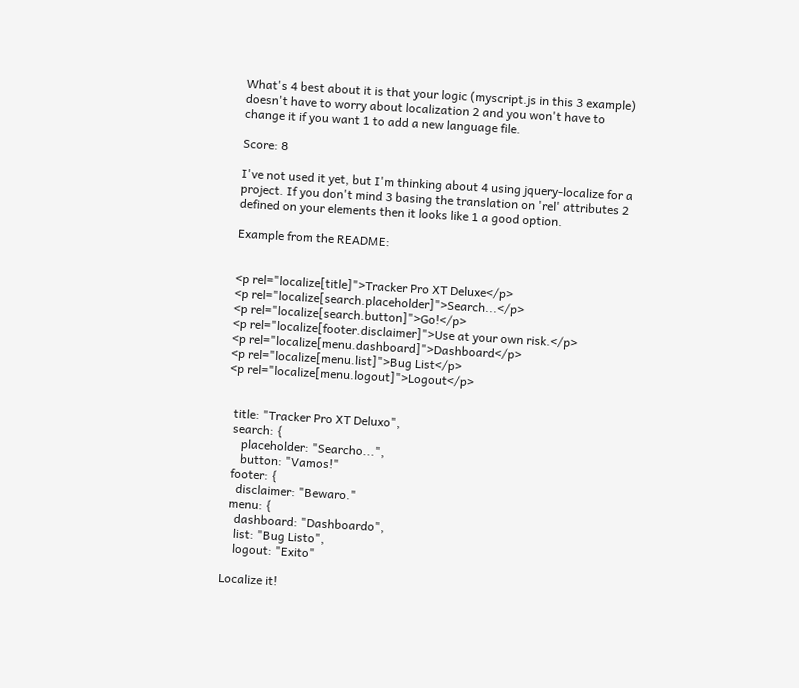What's 4 best about it is that your logic (myscript.js in this 3 example) doesn't have to worry about localization 2 and you won't have to change it if you want 1 to add a new language file.

Score: 8

I've not used it yet, but I'm thinking about 4 using jquery-localize for a project. If you don't mind 3 basing the translation on 'rel' attributes 2 defined on your elements then it looks like 1 a good option.

Example from the README:


<p rel="localize[title]">Tracker Pro XT Deluxe</p>
<p rel="localize[search.placeholder]">Search...</p>
<p rel="localize[search.button]">Go!</p>
<p rel="localize[footer.disclaimer]">Use at your own risk.</p>
<p rel="localize[menu.dashboard]">Dashboard</p>
<p rel="localize[menu.list]">Bug List</p>
<p rel="localize[menu.logout]">Logout</p>


  title: "Tracker Pro XT Deluxo",
  search: {
     placeholder: "Searcho...",
     button: "Vamos!"
  footer: {
    disclaimer: "Bewaro."
  menu: {
    dashboard: "Dashboardo",
    list: "Bug Listo",
    logout: "Exito"

Localize it!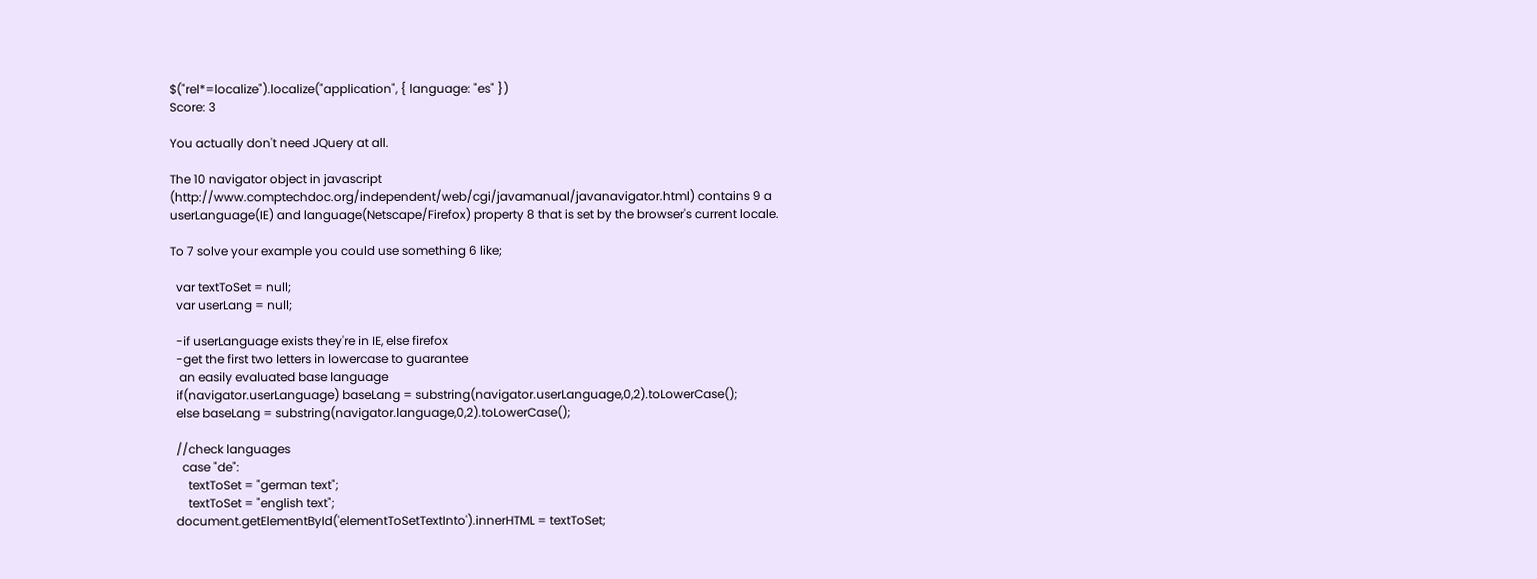$("rel*=localize").localize("application", { language: "es" })
Score: 3

You actually don't need JQuery at all.

The 10 navigator object in javascript (http://www.comptechdoc.org/independent/web/cgi/javamanual/javanavigator.html) contains 9 a userLanguage(IE) and language(Netscape/Firefox) property 8 that is set by the browser's current locale.

To 7 solve your example you could use something 6 like;

  var textToSet = null;
  var userLang = null;

  -if userLanguage exists they're in IE, else firefox
  -get the first two letters in lowercase to guarantee
   an easily evaluated base language
  if(navigator.userLanguage) baseLang = substring(navigator.userLanguage,0,2).toLowerCase();
  else baseLang = substring(navigator.language,0,2).toLowerCase();

  //check languages
    case "de":
      textToSet = "german text";
      textToSet = "english text";
  document.getElementById('elementToSetTextInto').innerHTML = textToSet;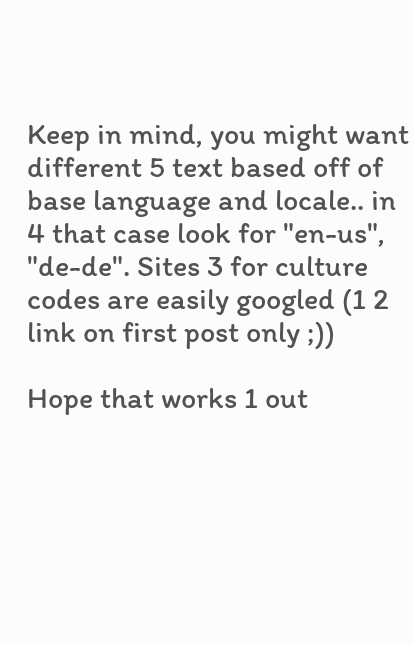Keep in mind, you might want different 5 text based off of base language and locale.. in 4 that case look for "en-us", "de-de". Sites 3 for culture codes are easily googled (1 2 link on first post only ;))

Hope that works 1 out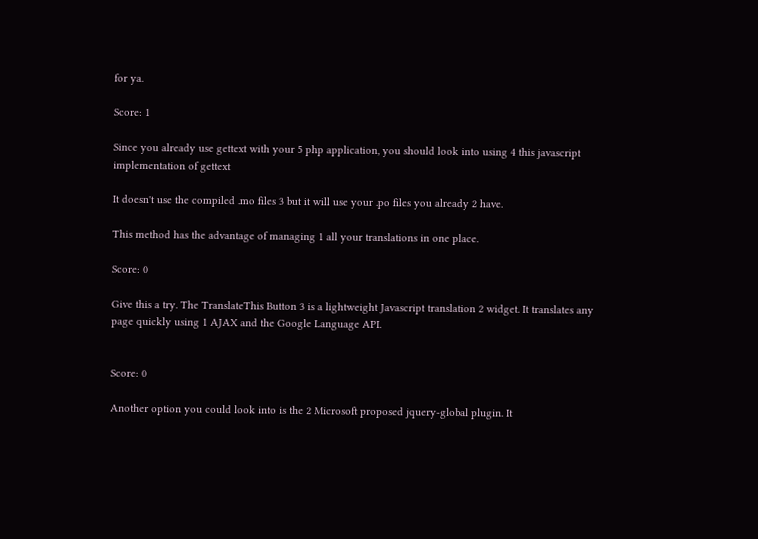for ya.

Score: 1

Since you already use gettext with your 5 php application, you should look into using 4 this javascript implementation of gettext

It doesn't use the compiled .mo files 3 but it will use your .po files you already 2 have.

This method has the advantage of managing 1 all your translations in one place.

Score: 0

Give this a try. The TranslateThis Button 3 is a lightweight Javascript translation 2 widget. It translates any page quickly using 1 AJAX and the Google Language API.


Score: 0

Another option you could look into is the 2 Microsoft proposed jquery-global plugin. It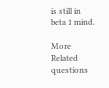is still in beta 1 mind.

More Related questions